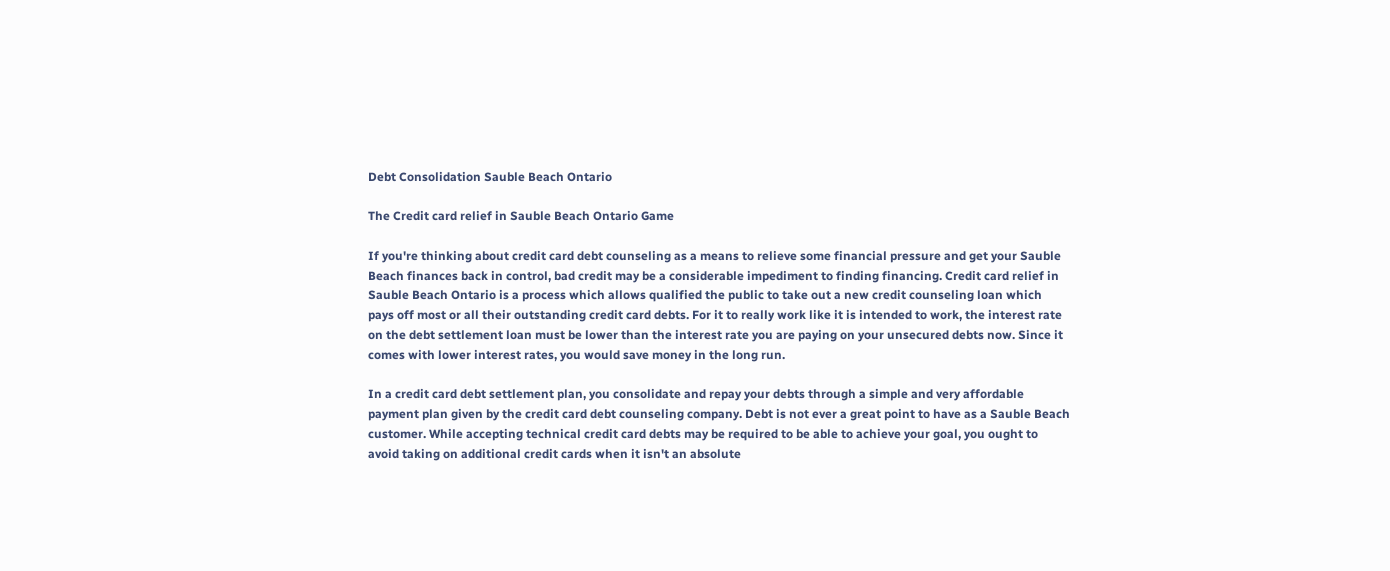Debt Consolidation Sauble Beach Ontario

The Credit card relief in Sauble Beach Ontario Game

If you're thinking about credit card debt counseling as a means to relieve some financial pressure and get your Sauble Beach finances back in control, bad credit may be a considerable impediment to finding financing. Credit card relief in Sauble Beach Ontario is a process which allows qualified the public to take out a new credit counseling loan which pays off most or all their outstanding credit card debts. For it to really work like it is intended to work, the interest rate on the debt settlement loan must be lower than the interest rate you are paying on your unsecured debts now. Since it comes with lower interest rates, you would save money in the long run.

In a credit card debt settlement plan, you consolidate and repay your debts through a simple and very affordable payment plan given by the credit card debt counseling company. Debt is not ever a great point to have as a Sauble Beach customer. While accepting technical credit card debts may be required to be able to achieve your goal, you ought to avoid taking on additional credit cards when it isn't an absolute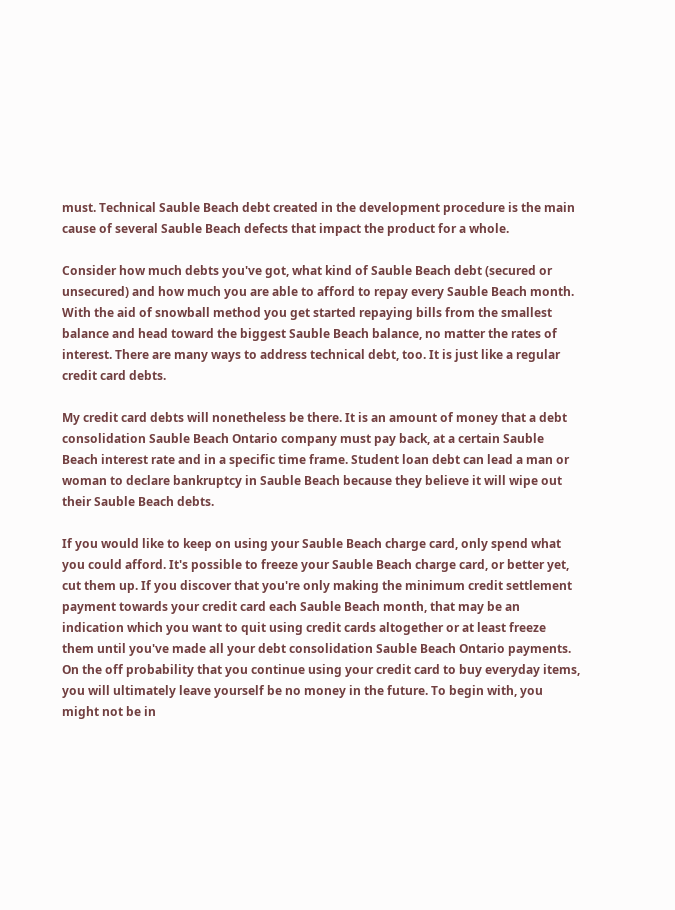must. Technical Sauble Beach debt created in the development procedure is the main cause of several Sauble Beach defects that impact the product for a whole.

Consider how much debts you've got, what kind of Sauble Beach debt (secured or unsecured) and how much you are able to afford to repay every Sauble Beach month. With the aid of snowball method you get started repaying bills from the smallest balance and head toward the biggest Sauble Beach balance, no matter the rates of interest. There are many ways to address technical debt, too. It is just like a regular credit card debts.

My credit card debts will nonetheless be there. It is an amount of money that a debt consolidation Sauble Beach Ontario company must pay back, at a certain Sauble Beach interest rate and in a specific time frame. Student loan debt can lead a man or woman to declare bankruptcy in Sauble Beach because they believe it will wipe out their Sauble Beach debts.

If you would like to keep on using your Sauble Beach charge card, only spend what you could afford. It's possible to freeze your Sauble Beach charge card, or better yet, cut them up. If you discover that you're only making the minimum credit settlement payment towards your credit card each Sauble Beach month, that may be an indication which you want to quit using credit cards altogether or at least freeze them until you've made all your debt consolidation Sauble Beach Ontario payments. On the off probability that you continue using your credit card to buy everyday items, you will ultimately leave yourself be no money in the future. To begin with, you might not be in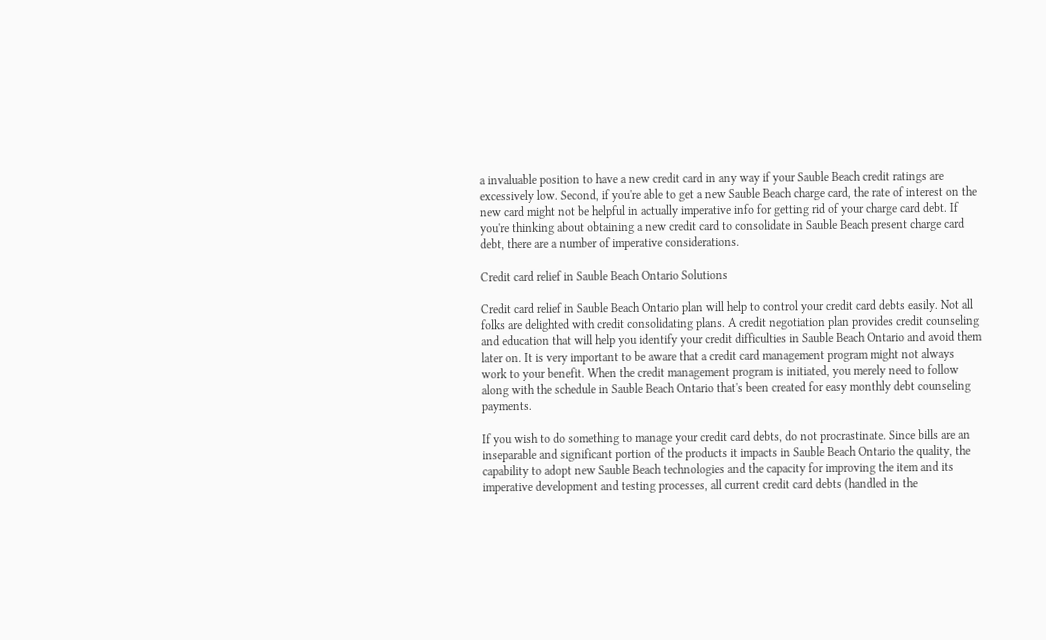a invaluable position to have a new credit card in any way if your Sauble Beach credit ratings are excessively low. Second, if you're able to get a new Sauble Beach charge card, the rate of interest on the new card might not be helpful in actually imperative info for getting rid of your charge card debt. If you're thinking about obtaining a new credit card to consolidate in Sauble Beach present charge card debt, there are a number of imperative considerations.

Credit card relief in Sauble Beach Ontario Solutions

Credit card relief in Sauble Beach Ontario plan will help to control your credit card debts easily. Not all folks are delighted with credit consolidating plans. A credit negotiation plan provides credit counseling and education that will help you identify your credit difficulties in Sauble Beach Ontario and avoid them later on. It is very important to be aware that a credit card management program might not always work to your benefit. When the credit management program is initiated, you merely need to follow along with the schedule in Sauble Beach Ontario that's been created for easy monthly debt counseling payments.

If you wish to do something to manage your credit card debts, do not procrastinate. Since bills are an inseparable and significant portion of the products it impacts in Sauble Beach Ontario the quality, the capability to adopt new Sauble Beach technologies and the capacity for improving the item and its imperative development and testing processes, all current credit card debts (handled in the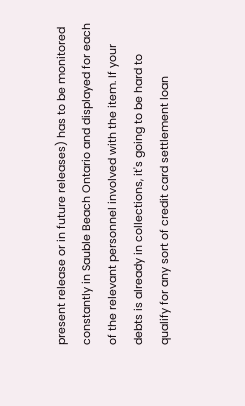present release or in future releases) has to be monitored constantly in Sauble Beach Ontario and displayed for each of the relevant personnel involved with the item. If your debts is already in collections, it's going to be hard to qualify for any sort of credit card settlement loan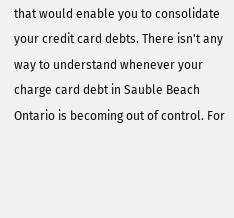that would enable you to consolidate your credit card debts. There isn't any way to understand whenever your charge card debt in Sauble Beach Ontario is becoming out of control. For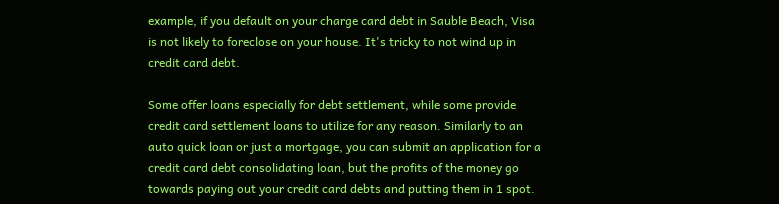example, if you default on your charge card debt in Sauble Beach, Visa is not likely to foreclose on your house. It's tricky to not wind up in credit card debt.

Some offer loans especially for debt settlement, while some provide credit card settlement loans to utilize for any reason. Similarly to an auto quick loan or just a mortgage, you can submit an application for a credit card debt consolidating loan, but the profits of the money go towards paying out your credit card debts and putting them in 1 spot.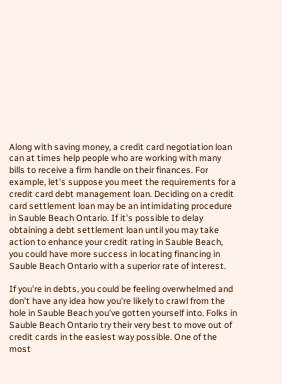Along with saving money, a credit card negotiation loan can at times help people who are working with many bills to receive a firm handle on their finances. For example, let's suppose you meet the requirements for a credit card debt management loan. Deciding on a credit card settlement loan may be an intimidating procedure in Sauble Beach Ontario. If it's possible to delay obtaining a debt settlement loan until you may take action to enhance your credit rating in Sauble Beach, you could have more success in locating financing in Sauble Beach Ontario with a superior rate of interest.

If you're in debts, you could be feeling overwhelmed and don't have any idea how you're likely to crawl from the hole in Sauble Beach you've gotten yourself into. Folks in Sauble Beach Ontario try their very best to move out of credit cards in the easiest way possible. One of the most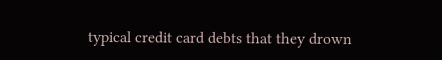typical credit card debts that they drown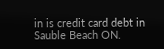in is credit card debt in Sauble Beach ON.